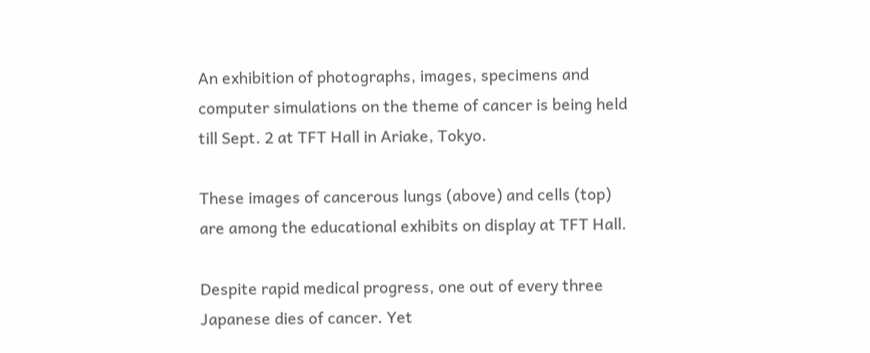An exhibition of photographs, images, specimens and computer simulations on the theme of cancer is being held till Sept. 2 at TFT Hall in Ariake, Tokyo.

These images of cancerous lungs (above) and cells (top) are among the educational exhibits on display at TFT Hall.

Despite rapid medical progress, one out of every three Japanese dies of cancer. Yet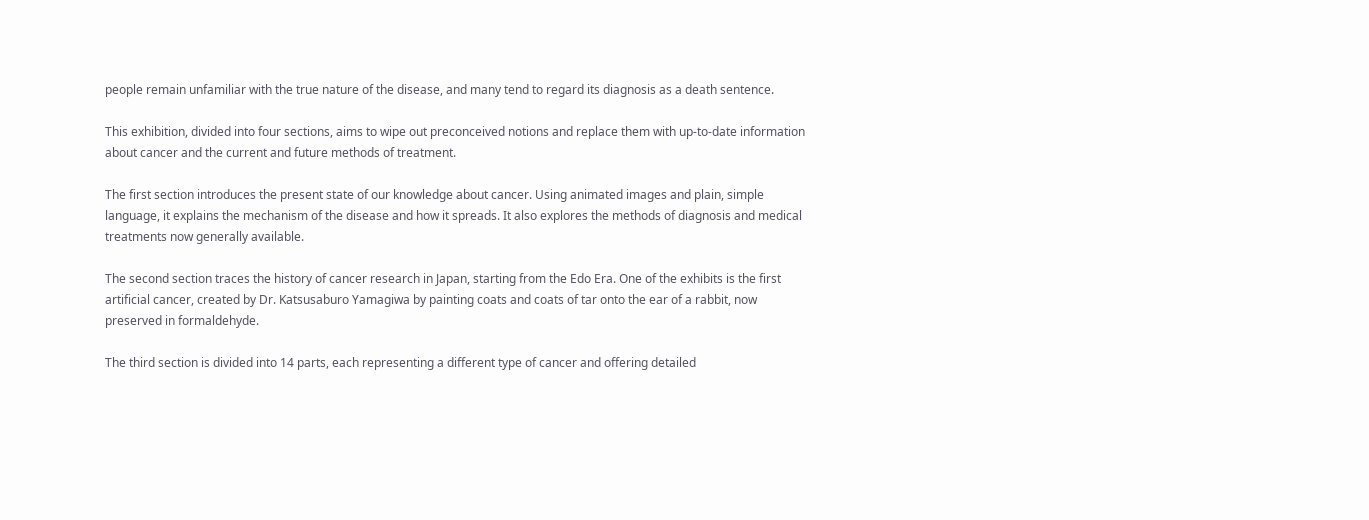people remain unfamiliar with the true nature of the disease, and many tend to regard its diagnosis as a death sentence.

This exhibition, divided into four sections, aims to wipe out preconceived notions and replace them with up-to-date information about cancer and the current and future methods of treatment.

The first section introduces the present state of our knowledge about cancer. Using animated images and plain, simple language, it explains the mechanism of the disease and how it spreads. It also explores the methods of diagnosis and medical treatments now generally available.

The second section traces the history of cancer research in Japan, starting from the Edo Era. One of the exhibits is the first artificial cancer, created by Dr. Katsusaburo Yamagiwa by painting coats and coats of tar onto the ear of a rabbit, now preserved in formaldehyde.

The third section is divided into 14 parts, each representing a different type of cancer and offering detailed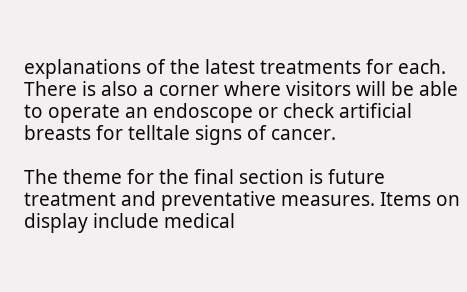explanations of the latest treatments for each. There is also a corner where visitors will be able to operate an endoscope or check artificial breasts for telltale signs of cancer.

The theme for the final section is future treatment and preventative measures. Items on display include medical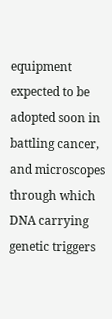equipment expected to be adopted soon in battling cancer, and microscopes through which DNA carrying genetic triggers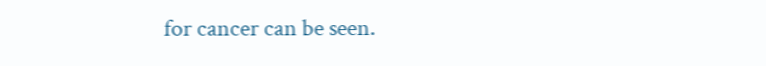for cancer can be seen.